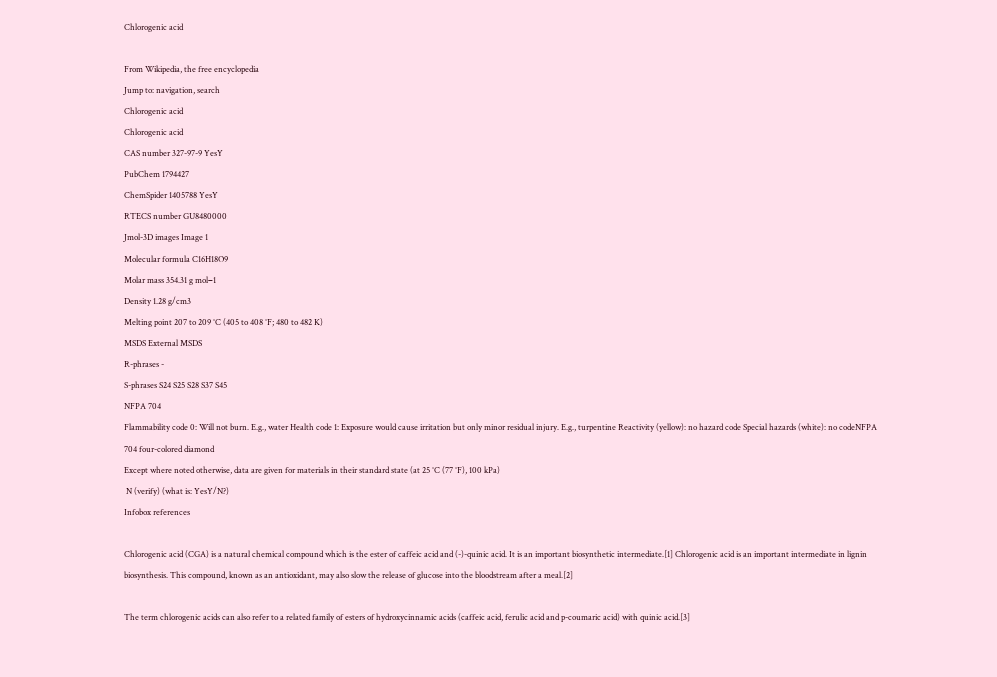Chlorogenic acid

From Wikipedia, the free encyclopedia
Jump to: navigation, search
Chlorogenic acid
Chlorogenic acid
CAS number 327-97-9 YesY
PubChem 1794427
ChemSpider 1405788 YesY
RTECS number GU8480000
Jmol-3D images Image 1
Molecular formula C16H18O9
Molar mass 354.31 g mol−1
Density 1.28 g/cm3
Melting point 207 to 209 °C (405 to 408 °F; 480 to 482 K)
MSDS External MSDS
R-phrases -
S-phrases S24 S25 S28 S37 S45
NFPA 704
Flammability code 0: Will not burn. E.g., water Health code 1: Exposure would cause irritation but only minor residual injury. E.g., turpentine Reactivity (yellow): no hazard code Special hazards (white): no codeNFPA 704 four-colored diamond
Except where noted otherwise, data are given for materials in their standard state (at 25 °C (77 °F), 100 kPa)
 N (verify) (what is: YesY/N?)
Infobox references

Chlorogenic acid (CGA) is a natural chemical compound which is the ester of caffeic acid and (-)-quinic acid. It is an important biosynthetic intermediate.[1] Chlorogenic acid is an important intermediate in lignin biosynthesis. This compound, known as an antioxidant, may also slow the release of glucose into the bloodstream after a meal.[2]

The term chlorogenic acids can also refer to a related family of esters of hydroxycinnamic acids (caffeic acid, ferulic acid and p-coumaric acid) with quinic acid.[3]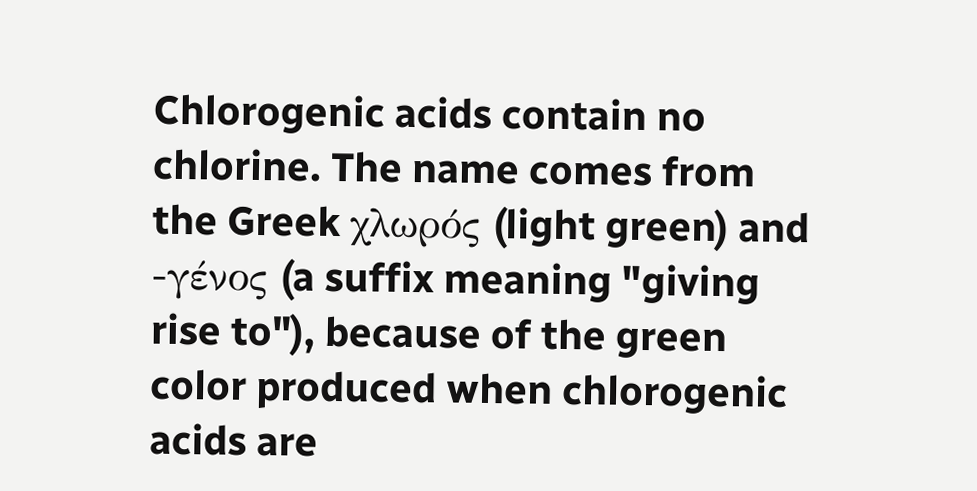Chlorogenic acids contain no chlorine. The name comes from the Greek χλωρός (light green) and -γένος (a suffix meaning "giving rise to"), because of the green color produced when chlorogenic acids are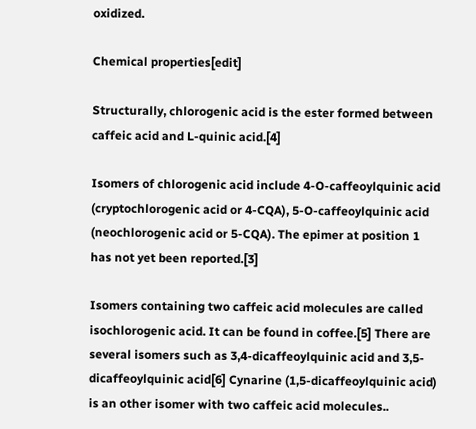oxidized.

Chemical properties[edit]

Structurally, chlorogenic acid is the ester formed between caffeic acid and L-quinic acid.[4]

Isomers of chlorogenic acid include 4-O-caffeoylquinic acid (cryptochlorogenic acid or 4-CQA), 5-O-caffeoylquinic acid (neochlorogenic acid or 5-CQA). The epimer at position 1 has not yet been reported.[3]

Isomers containing two caffeic acid molecules are called isochlorogenic acid. It can be found in coffee.[5] There are several isomers such as 3,4-dicaffeoylquinic acid and 3,5-dicaffeoylquinic acid[6] Cynarine (1,5-dicaffeoylquinic acid) is an other isomer with two caffeic acid molecules..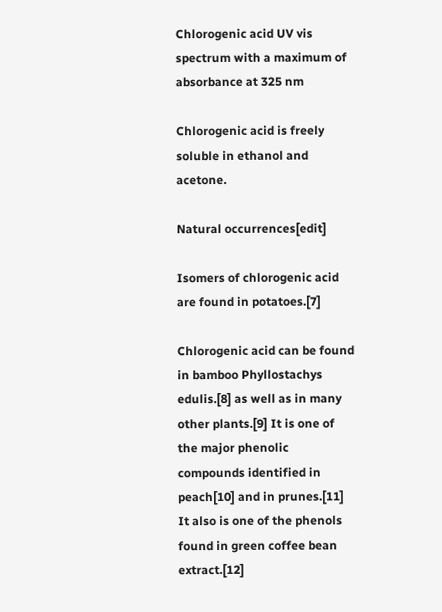Chlorogenic acid UV vis spectrum with a maximum of absorbance at 325 nm

Chlorogenic acid is freely soluble in ethanol and acetone.

Natural occurrences[edit]

Isomers of chlorogenic acid are found in potatoes.[7]

Chlorogenic acid can be found in bamboo Phyllostachys edulis.[8] as well as in many other plants.[9] It is one of the major phenolic compounds identified in peach[10] and in prunes.[11] It also is one of the phenols found in green coffee bean extract.[12]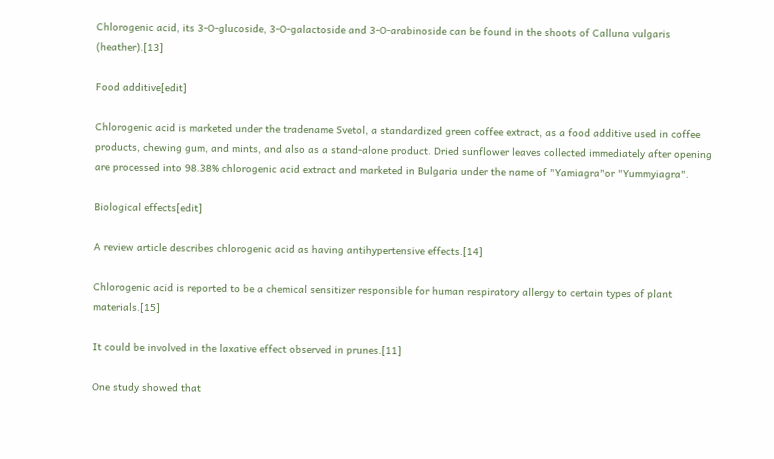Chlorogenic acid, its 3-O-glucoside, 3-O-galactoside and 3-O-arabinoside can be found in the shoots of Calluna vulgaris (heather).[13]

Food additive[edit]

Chlorogenic acid is marketed under the tradename Svetol, a standardized green coffee extract, as a food additive used in coffee products, chewing gum, and mints, and also as a stand-alone product. Dried sunflower leaves collected immediately after opening are processed into 98.38% chlorogenic acid extract and marketed in Bulgaria under the name of "Yamiagra"or "Yummyiagra".

Biological effects[edit]

A review article describes chlorogenic acid as having antihypertensive effects.[14]

Chlorogenic acid is reported to be a chemical sensitizer responsible for human respiratory allergy to certain types of plant materials.[15]

It could be involved in the laxative effect observed in prunes.[11]

One study showed that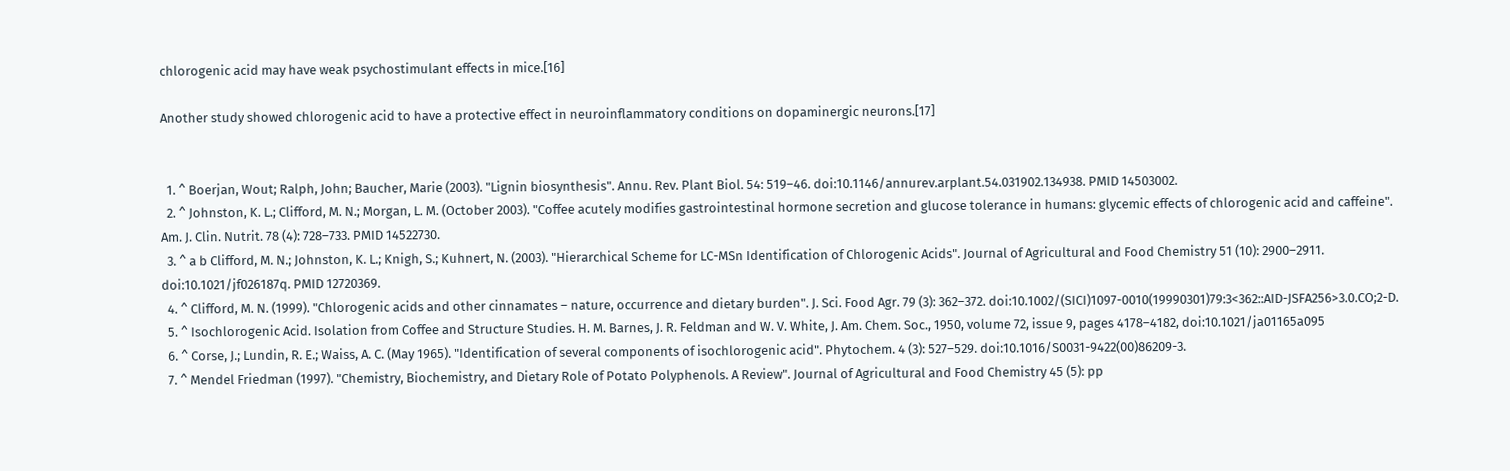chlorogenic acid may have weak psychostimulant effects in mice.[16]

Another study showed chlorogenic acid to have a protective effect in neuroinflammatory conditions on dopaminergic neurons.[17]


  1. ^ Boerjan, Wout; Ralph, John; Baucher, Marie (2003). "Lignin biosynthesis". Annu. Rev. Plant Biol. 54: 519–46. doi:10.1146/annurev.arplant.54.031902.134938. PMID 14503002.
  2. ^ Johnston, K. L.; Clifford, M. N.; Morgan, L. M. (October 2003). "Coffee acutely modifies gastrointestinal hormone secretion and glucose tolerance in humans: glycemic effects of chlorogenic acid and caffeine". Am. J. Clin. Nutrit. 78 (4): 728–733. PMID 14522730.
  3. ^ a b Clifford, M. N.; Johnston, K. L.; Knigh, S.; Kuhnert, N. (2003). "Hierarchical Scheme for LC-MSn Identification of Chlorogenic Acids". Journal of Agricultural and Food Chemistry 51 (10): 2900–2911. doi:10.1021/jf026187q. PMID 12720369.
  4. ^ Clifford, M. N. (1999). "Chlorogenic acids and other cinnamates – nature, occurrence and dietary burden". J. Sci. Food Agr. 79 (3): 362–372. doi:10.1002/(SICI)1097-0010(19990301)79:3<362::AID-JSFA256>3.0.CO;2-D.
  5. ^ Isochlorogenic Acid. Isolation from Coffee and Structure Studies. H. M. Barnes, J. R. Feldman and W. V. White, J. Am. Chem. Soc., 1950, volume 72, issue 9, pages 4178–4182, doi:10.1021/ja01165a095
  6. ^ Corse, J.; Lundin, R. E.; Waiss, A. C. (May 1965). "Identification of several components of isochlorogenic acid". Phytochem. 4 (3): 527–529. doi:10.1016/S0031-9422(00)86209-3.
  7. ^ Mendel Friedman (1997). "Chemistry, Biochemistry, and Dietary Role of Potato Polyphenols. A Review". Journal of Agricultural and Food Chemistry 45 (5): pp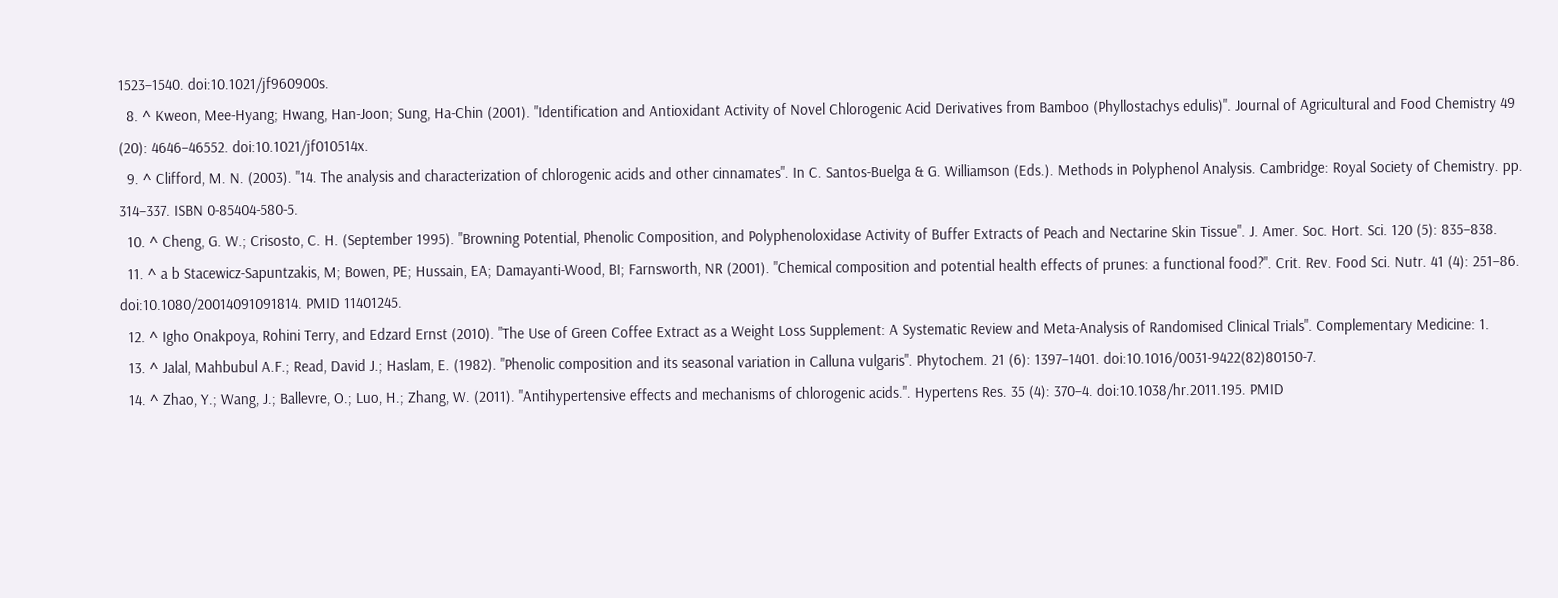1523–1540. doi:10.1021/jf960900s.
  8. ^ Kweon, Mee-Hyang; Hwang, Han-Joon; Sung, Ha-Chin (2001). "Identification and Antioxidant Activity of Novel Chlorogenic Acid Derivatives from Bamboo (Phyllostachys edulis)". Journal of Agricultural and Food Chemistry 49 (20): 4646–46552. doi:10.1021/jf010514x.
  9. ^ Clifford, M. N. (2003). "14. The analysis and characterization of chlorogenic acids and other cinnamates". In C. Santos-Buelga & G. Williamson (Eds.). Methods in Polyphenol Analysis. Cambridge: Royal Society of Chemistry. pp. 314–337. ISBN 0-85404-580-5.
  10. ^ Cheng, G. W.; Crisosto, C. H. (September 1995). "Browning Potential, Phenolic Composition, and Polyphenoloxidase Activity of Buffer Extracts of Peach and Nectarine Skin Tissue". J. Amer. Soc. Hort. Sci. 120 (5): 835–838.
  11. ^ a b Stacewicz-Sapuntzakis, M; Bowen, PE; Hussain, EA; Damayanti-Wood, BI; Farnsworth, NR (2001). "Chemical composition and potential health effects of prunes: a functional food?". Crit. Rev. Food Sci. Nutr. 41 (4): 251–86. doi:10.1080/20014091091814. PMID 11401245.
  12. ^ Igho Onakpoya, Rohini Terry, and Edzard Ernst (2010). "The Use of Green Coffee Extract as a Weight Loss Supplement: A Systematic Review and Meta-Analysis of Randomised Clinical Trials". Complementary Medicine: 1.
  13. ^ Jalal, Mahbubul A.F.; Read, David J.; Haslam, E. (1982). "Phenolic composition and its seasonal variation in Calluna vulgaris". Phytochem. 21 (6): 1397–1401. doi:10.1016/0031-9422(82)80150-7.
  14. ^ Zhao, Y.; Wang, J.; Ballevre, O.; Luo, H.; Zhang, W. (2011). "Antihypertensive effects and mechanisms of chlorogenic acids.". Hypertens Res. 35 (4): 370–4. doi:10.1038/hr.2011.195. PMID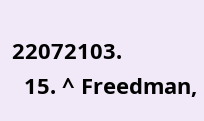22072103.
  15. ^ Freedman,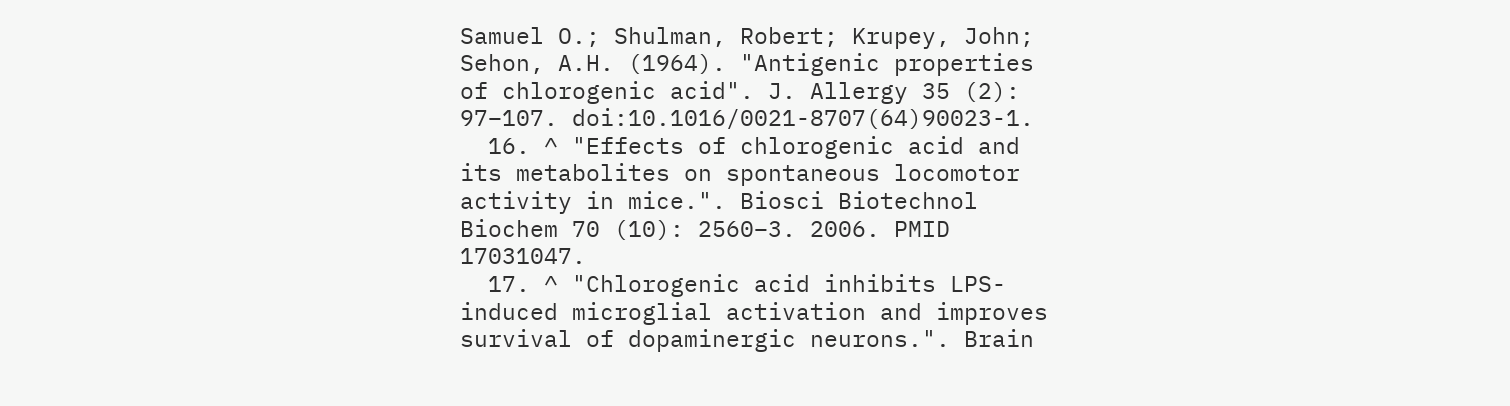Samuel O.; Shulman, Robert; Krupey, John; Sehon, A.H. (1964). "Antigenic properties of chlorogenic acid". J. Allergy 35 (2): 97–107. doi:10.1016/0021-8707(64)90023-1.
  16. ^ "Effects of chlorogenic acid and its metabolites on spontaneous locomotor activity in mice.". Biosci Biotechnol Biochem 70 (10): 2560–3. 2006. PMID 17031047.
  17. ^ "Chlorogenic acid inhibits LPS-induced microglial activation and improves survival of dopaminergic neurons.". Brain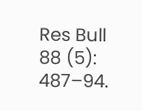Res Bull 88 (5): 487–94.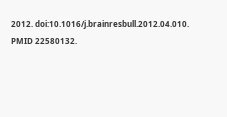2012. doi:10.1016/j.brainresbull.2012.04.010. PMID 22580132.